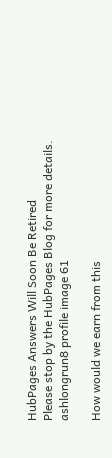HubPages Answers Will Soon Be Retired
Please stop by the HubPages Blog for more details.
ashlongrun8 profile image 61

How would we earn from this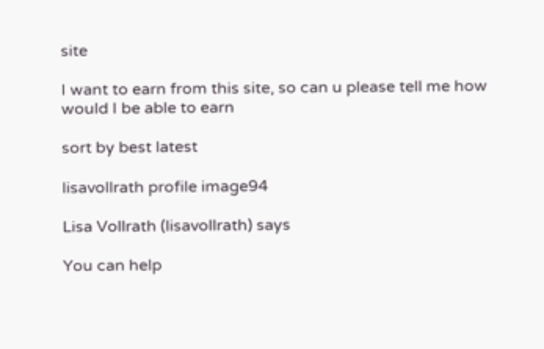site

I want to earn from this site, so can u please tell me how would I be able to earn

sort by best latest

lisavollrath profile image94

Lisa Vollrath (lisavollrath) says

You can help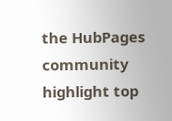the HubPages community highlight top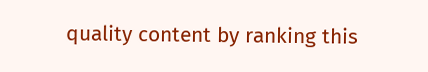quality content by ranking this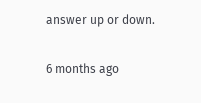answer up or down.

6 months ago